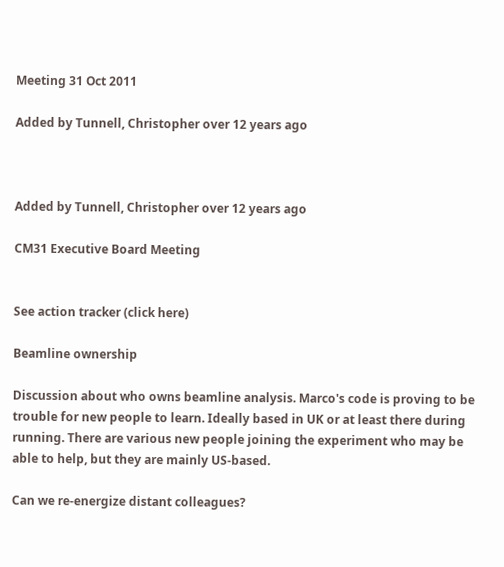Meeting 31 Oct 2011

Added by Tunnell, Christopher over 12 years ago



Added by Tunnell, Christopher over 12 years ago

CM31 Executive Board Meeting


See action tracker (click here)

Beamline ownership

Discussion about who owns beamline analysis. Marco's code is proving to be trouble for new people to learn. Ideally based in UK or at least there during running. There are various new people joining the experiment who may be able to help, but they are mainly US-based.

Can we re-energize distant colleagues?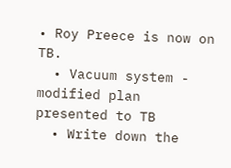• Roy Preece is now on TB.
  • Vacuum system - modified plan presented to TB
  • Write down the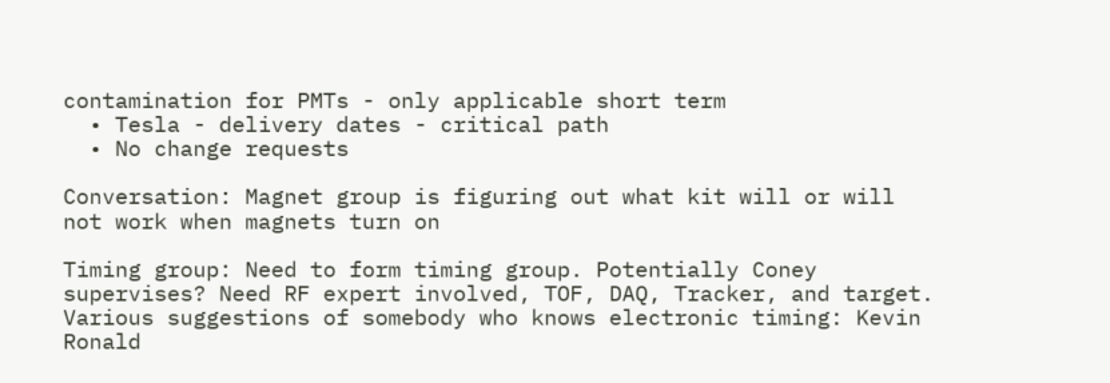contamination for PMTs - only applicable short term
  • Tesla - delivery dates - critical path
  • No change requests

Conversation: Magnet group is figuring out what kit will or will not work when magnets turn on

Timing group: Need to form timing group. Potentially Coney supervises? Need RF expert involved, TOF, DAQ, Tracker, and target. Various suggestions of somebody who knows electronic timing: Kevin Ronald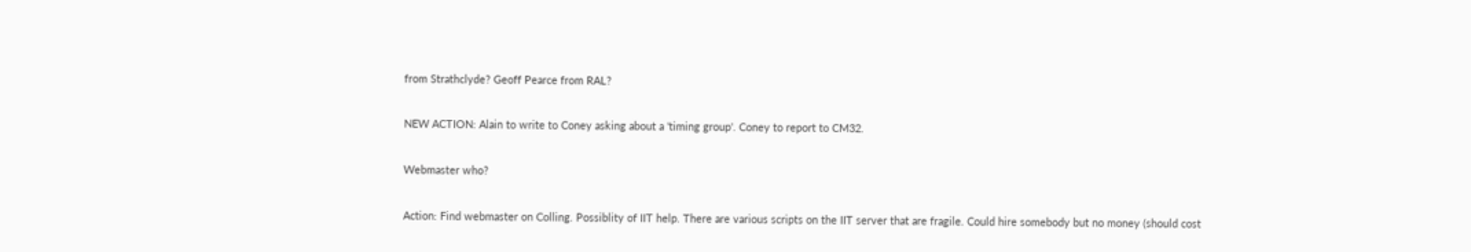from Strathclyde? Geoff Pearce from RAL?

NEW ACTION: Alain to write to Coney asking about a 'timing group'. Coney to report to CM32.

Webmaster who?

Action: Find webmaster on Colling. Possiblity of IIT help. There are various scripts on the IIT server that are fragile. Could hire somebody but no money (should cost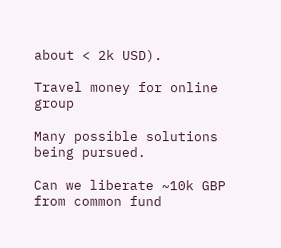about < 2k USD).

Travel money for online group

Many possible solutions being pursued.

Can we liberate ~10k GBP from common fund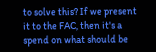to solve this? If we present it to the FAC, then it's a spend on what should be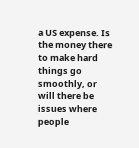a US expense. Is the money there to make hard things go smoothly, or will there be issues where people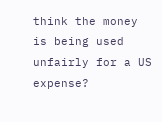think the money is being used unfairly for a US expense?